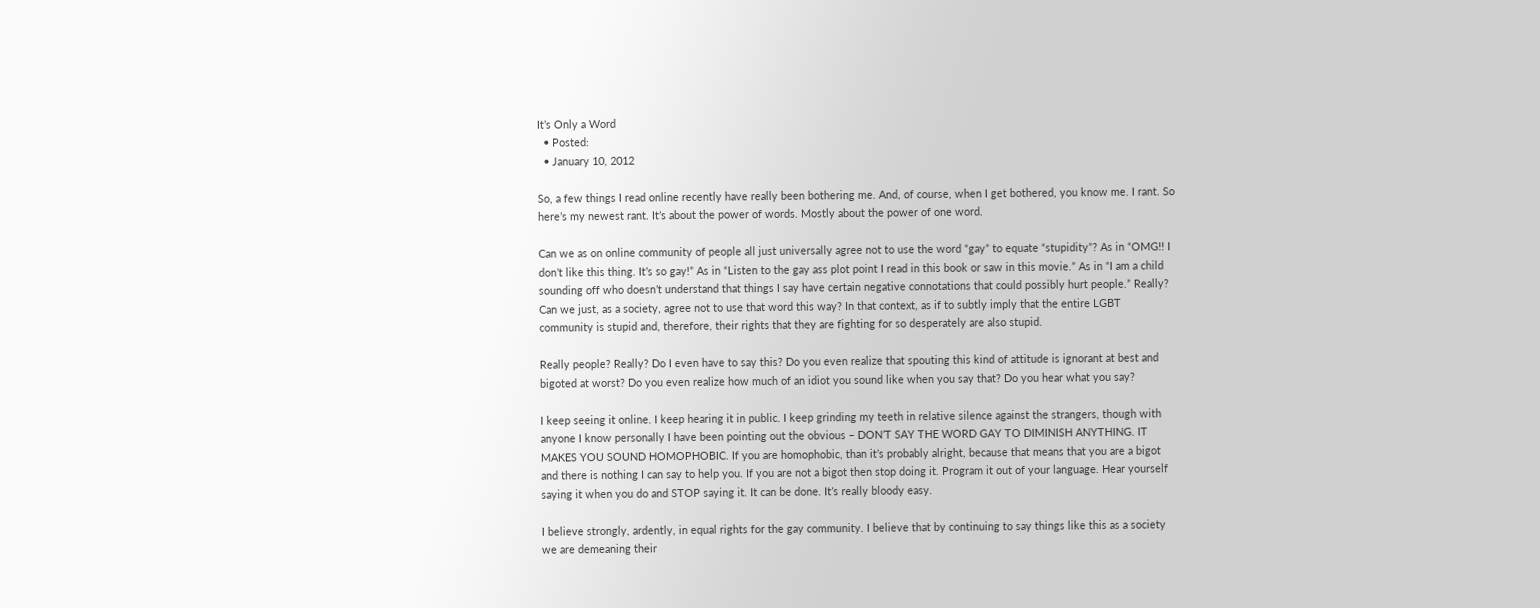It’s Only a Word
  • Posted:
  • January 10, 2012

So, a few things I read online recently have really been bothering me. And, of course, when I get bothered, you know me. I rant. So here’s my newest rant. It’s about the power of words. Mostly about the power of one word.

Can we as on online community of people all just universally agree not to use the word “gay” to equate “stupidity”? As in “OMG!! I don’t like this thing. It’s so gay!” As in “Listen to the gay ass plot point I read in this book or saw in this movie.” As in “I am a child sounding off who doesn’t understand that things I say have certain negative connotations that could possibly hurt people.” Really? Can we just, as a society, agree not to use that word this way? In that context, as if to subtly imply that the entire LGBT community is stupid and, therefore, their rights that they are fighting for so desperately are also stupid.

Really people? Really? Do I even have to say this? Do you even realize that spouting this kind of attitude is ignorant at best and bigoted at worst? Do you even realize how much of an idiot you sound like when you say that? Do you hear what you say?

I keep seeing it online. I keep hearing it in public. I keep grinding my teeth in relative silence against the strangers, though with anyone I know personally I have been pointing out the obvious – DON’T SAY THE WORD GAY TO DIMINISH ANYTHING. IT MAKES YOU SOUND HOMOPHOBIC. If you are homophobic, than it’s probably alright, because that means that you are a bigot and there is nothing I can say to help you. If you are not a bigot then stop doing it. Program it out of your language. Hear yourself saying it when you do and STOP saying it. It can be done. It’s really bloody easy.

I believe strongly, ardently, in equal rights for the gay community. I believe that by continuing to say things like this as a society we are demeaning their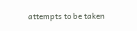attempts to be taken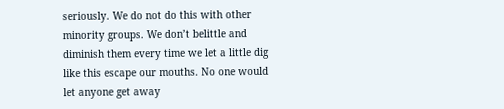seriously. We do not do this with other minority groups. We don’t belittle and diminish them every time we let a little dig like this escape our mouths. No one would let anyone get away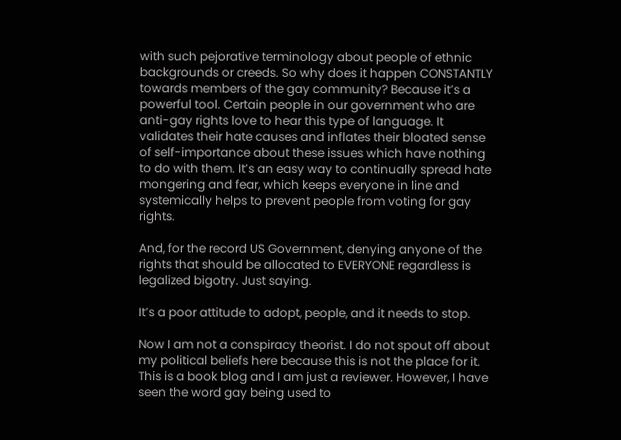with such pejorative terminology about people of ethnic backgrounds or creeds. So why does it happen CONSTANTLY towards members of the gay community? Because it’s a powerful tool. Certain people in our government who are anti-gay rights love to hear this type of language. It validates their hate causes and inflates their bloated sense of self-importance about these issues which have nothing to do with them. It’s an easy way to continually spread hate mongering and fear, which keeps everyone in line and systemically helps to prevent people from voting for gay rights.

And, for the record US Government, denying anyone of the rights that should be allocated to EVERYONE regardless is legalized bigotry. Just saying.

It’s a poor attitude to adopt, people, and it needs to stop.

Now I am not a conspiracy theorist. I do not spout off about my political beliefs here because this is not the place for it. This is a book blog and I am just a reviewer. However, I have seen the word gay being used to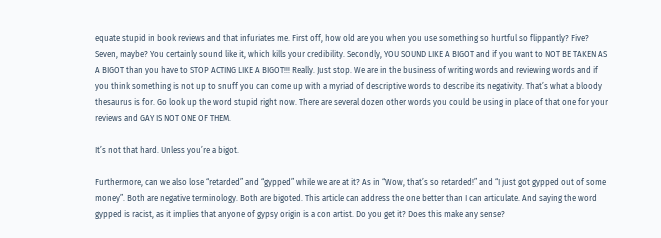equate stupid in book reviews and that infuriates me. First off, how old are you when you use something so hurtful so flippantly? Five? Seven, maybe? You certainly sound like it, which kills your credibility. Secondly, YOU SOUND LIKE A BIGOT and if you want to NOT BE TAKEN AS A BIGOT than you have to STOP ACTING LIKE A BIGOT!!! Really. Just stop. We are in the business of writing words and reviewing words and if you think something is not up to snuff you can come up with a myriad of descriptive words to describe its negativity. That’s what a bloody thesaurus is for. Go look up the word stupid right now. There are several dozen other words you could be using in place of that one for your reviews and GAY IS NOT ONE OF THEM.

It’s not that hard. Unless you’re a bigot.

Furthermore, can we also lose “retarded” and “gypped” while we are at it? As in “Wow, that’s so retarded!” and “I just got gypped out of some money”. Both are negative terminology. Both are bigoted. This article can address the one better than I can articulate. And saying the word gypped is racist, as it implies that anyone of gypsy origin is a con artist. Do you get it? Does this make any sense?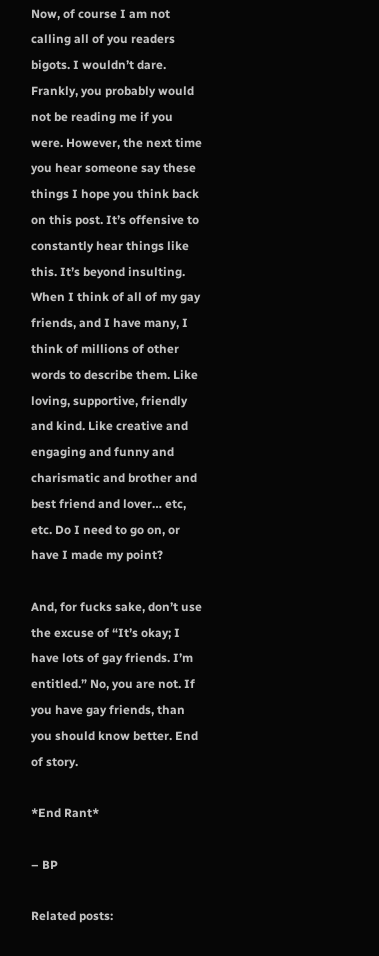Now, of course I am not calling all of you readers bigots. I wouldn’t dare. Frankly, you probably would not be reading me if you were. However, the next time you hear someone say these things I hope you think back on this post. It’s offensive to constantly hear things like this. It’s beyond insulting. When I think of all of my gay friends, and I have many, I think of millions of other words to describe them. Like loving, supportive, friendly and kind. Like creative and engaging and funny and charismatic and brother and best friend and lover… etc, etc. Do I need to go on, or have I made my point?

And, for fucks sake, don’t use the excuse of “It’s okay; I have lots of gay friends. I’m entitled.” No, you are not. If you have gay friends, than you should know better. End of story.

*End Rant*

– BP

Related posts: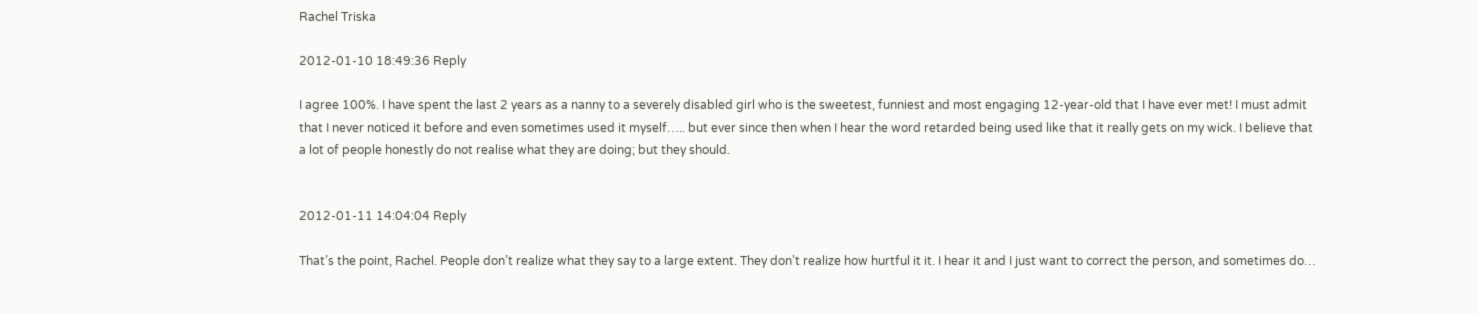Rachel Triska

2012-01-10 18:49:36 Reply

I agree 100%. I have spent the last 2 years as a nanny to a severely disabled girl who is the sweetest, funniest and most engaging 12-year-old that I have ever met! I must admit that I never noticed it before and even sometimes used it myself….. but ever since then when I hear the word retarded being used like that it really gets on my wick. I believe that a lot of people honestly do not realise what they are doing; but they should.


2012-01-11 14:04:04 Reply

That’s the point, Rachel. People don’t realize what they say to a large extent. They don’t realize how hurtful it it. I hear it and I just want to correct the person, and sometimes do…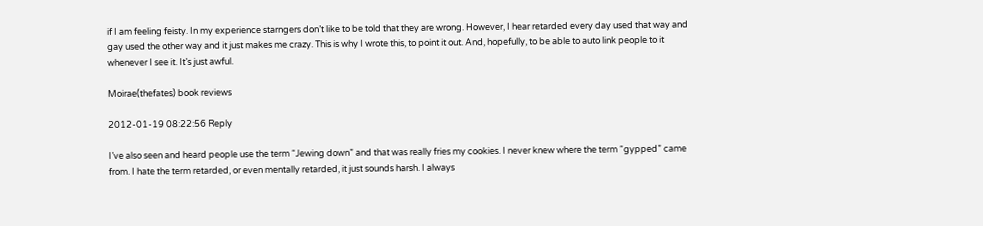if I am feeling feisty. In my experience starngers don’t like to be told that they are wrong. However, I hear retarded every day used that way and gay used the other way and it just makes me crazy. This is why I wrote this, to point it out. And, hopefully, to be able to auto link people to it whenever I see it. It’s just awful.

Moirae(thefates) book reviews

2012-01-19 08:22:56 Reply

I’ve also seen and heard people use the term “Jewing down” and that was really fries my cookies. I never knew where the term “gypped” came from. I hate the term retarded, or even mentally retarded, it just sounds harsh. I always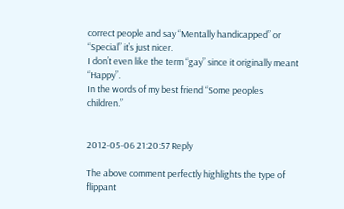correct people and say “Mentally handicapped” or “Special” it’s just nicer.
I don’t even like the term “gay” since it originally meant “Happy”.
In the words of my best friend “Some peoples children.”


2012-05-06 21:20:57 Reply

The above comment perfectly highlights the type of flippant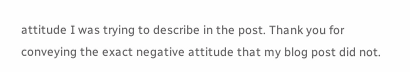attitude I was trying to describe in the post. Thank you for conveying the exact negative attitude that my blog post did not.